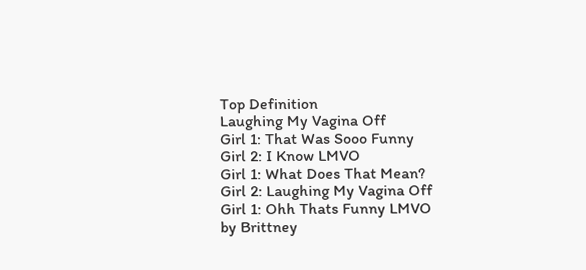Top Definition
Laughing My Vagina Off
Girl 1: That Was Sooo Funny
Girl 2: I Know LMVO
Girl 1: What Does That Mean?
Girl 2: Laughing My Vagina Off
Girl 1: Ohh Thats Funny LMVO
by Brittney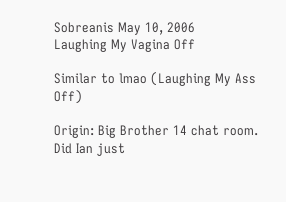Sobreanis May 10, 2006
Laughing My Vagina Off

Similar to lmao (Laughing My Ass Off)

Origin: Big Brother 14 chat room.
Did Ian just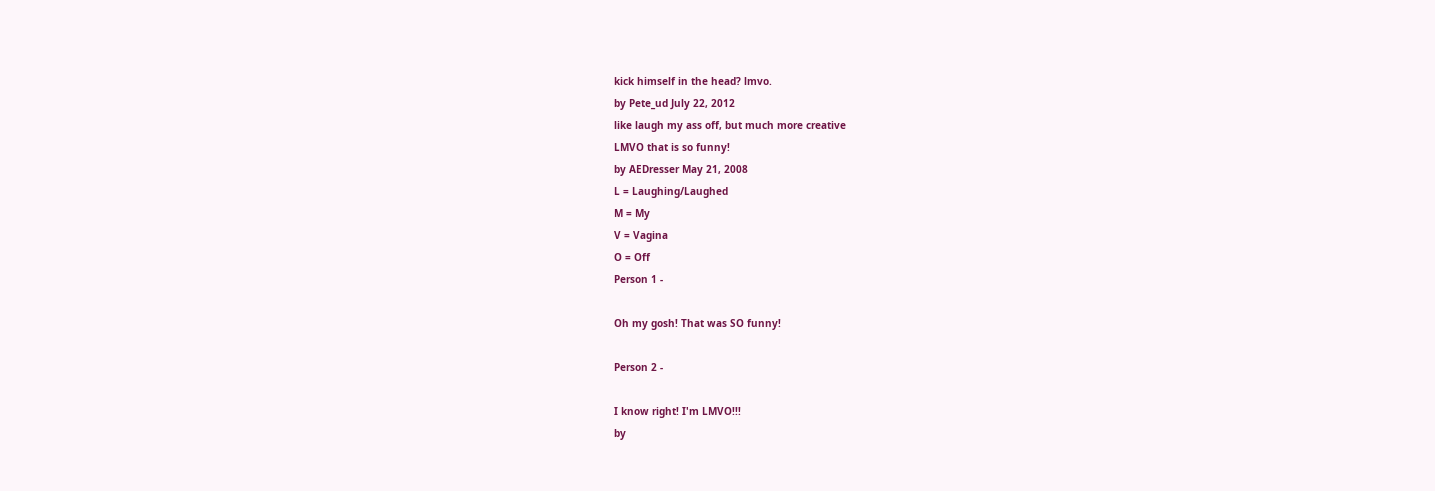kick himself in the head? lmvo.
by Pete_ud July 22, 2012
like laugh my ass off, but much more creative
LMVO that is so funny!
by AEDresser May 21, 2008
L = Laughing/Laughed
M = My
V = Vagina
O = Off
Person 1 -

Oh my gosh! That was SO funny!

Person 2 -

I know right! I'm LMVO!!!
by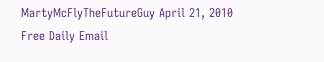MartyMcFlyTheFutureGuy April 21, 2010
Free Daily Email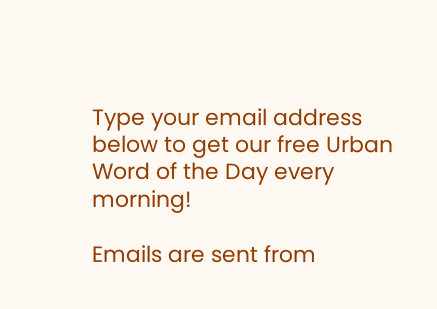Type your email address below to get our free Urban Word of the Day every morning!

Emails are sent from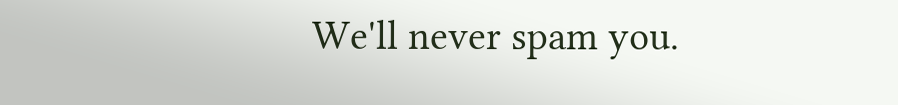We'll never spam you.